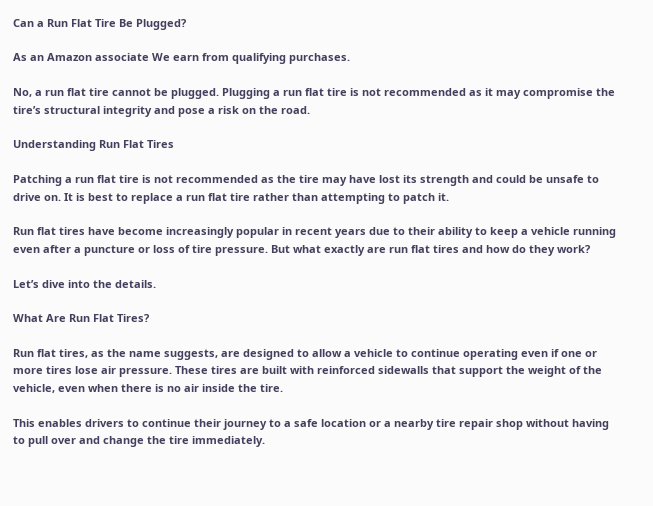Can a Run Flat Tire Be Plugged?

As an Amazon associate We earn from qualifying purchases.

No, a run flat tire cannot be plugged. Plugging a run flat tire is not recommended as it may compromise the tire’s structural integrity and pose a risk on the road.

Understanding Run Flat Tires

Patching a run flat tire is not recommended as the tire may have lost its strength and could be unsafe to drive on. It is best to replace a run flat tire rather than attempting to patch it.

Run flat tires have become increasingly popular in recent years due to their ability to keep a vehicle running even after a puncture or loss of tire pressure. But what exactly are run flat tires and how do they work?

Let’s dive into the details.

What Are Run Flat Tires?

Run flat tires, as the name suggests, are designed to allow a vehicle to continue operating even if one or more tires lose air pressure. These tires are built with reinforced sidewalls that support the weight of the vehicle, even when there is no air inside the tire.

This enables drivers to continue their journey to a safe location or a nearby tire repair shop without having to pull over and change the tire immediately.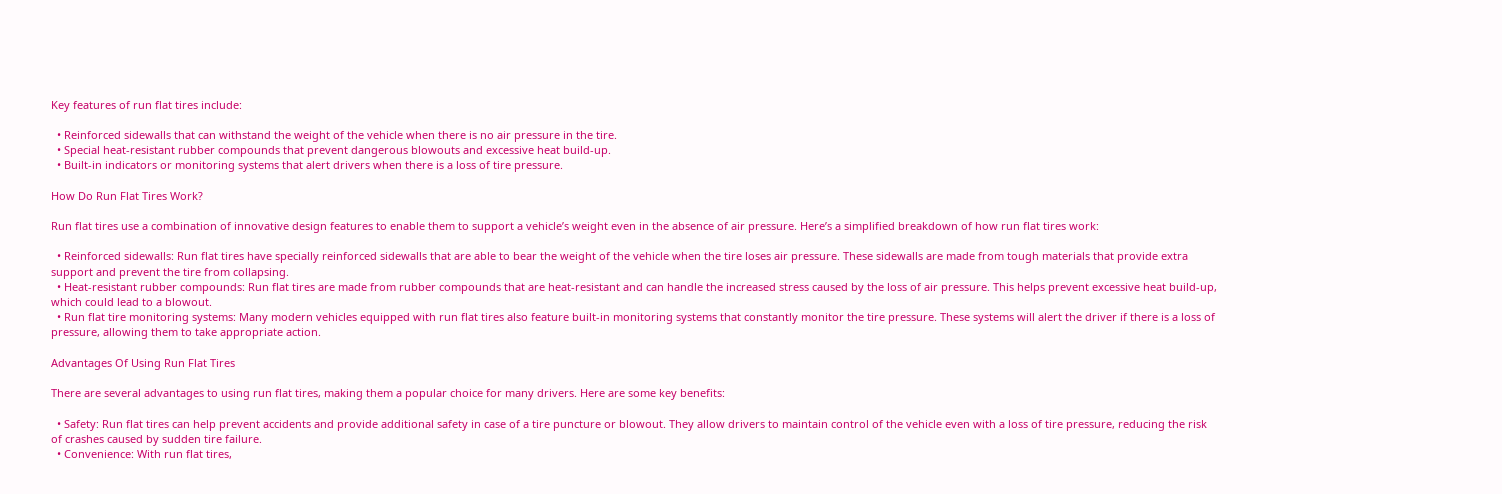Key features of run flat tires include:

  • Reinforced sidewalls that can withstand the weight of the vehicle when there is no air pressure in the tire.
  • Special heat-resistant rubber compounds that prevent dangerous blowouts and excessive heat build-up.
  • Built-in indicators or monitoring systems that alert drivers when there is a loss of tire pressure.

How Do Run Flat Tires Work?

Run flat tires use a combination of innovative design features to enable them to support a vehicle’s weight even in the absence of air pressure. Here’s a simplified breakdown of how run flat tires work:

  • Reinforced sidewalls: Run flat tires have specially reinforced sidewalls that are able to bear the weight of the vehicle when the tire loses air pressure. These sidewalls are made from tough materials that provide extra support and prevent the tire from collapsing.
  • Heat-resistant rubber compounds: Run flat tires are made from rubber compounds that are heat-resistant and can handle the increased stress caused by the loss of air pressure. This helps prevent excessive heat build-up, which could lead to a blowout.
  • Run flat tire monitoring systems: Many modern vehicles equipped with run flat tires also feature built-in monitoring systems that constantly monitor the tire pressure. These systems will alert the driver if there is a loss of pressure, allowing them to take appropriate action.

Advantages Of Using Run Flat Tires

There are several advantages to using run flat tires, making them a popular choice for many drivers. Here are some key benefits:

  • Safety: Run flat tires can help prevent accidents and provide additional safety in case of a tire puncture or blowout. They allow drivers to maintain control of the vehicle even with a loss of tire pressure, reducing the risk of crashes caused by sudden tire failure.
  • Convenience: With run flat tires,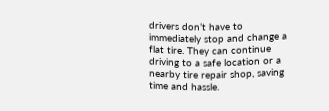drivers don’t have to immediately stop and change a flat tire. They can continue driving to a safe location or a nearby tire repair shop, saving time and hassle.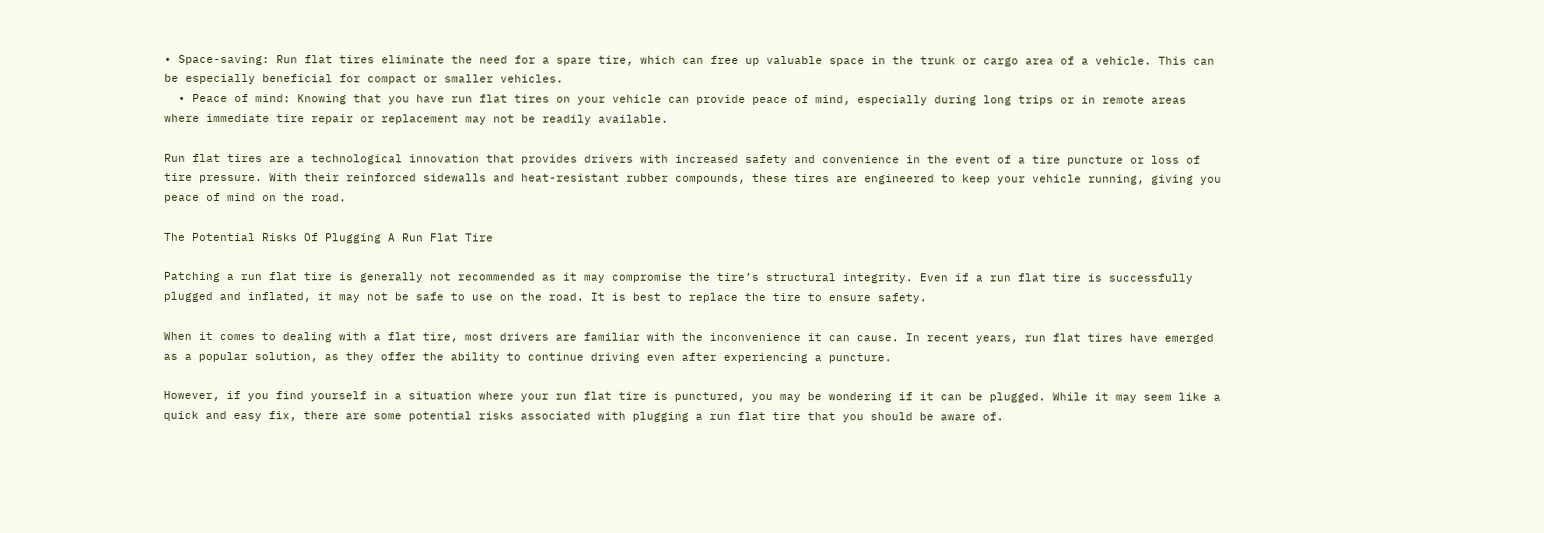• Space-saving: Run flat tires eliminate the need for a spare tire, which can free up valuable space in the trunk or cargo area of a vehicle. This can be especially beneficial for compact or smaller vehicles.
  • Peace of mind: Knowing that you have run flat tires on your vehicle can provide peace of mind, especially during long trips or in remote areas where immediate tire repair or replacement may not be readily available.

Run flat tires are a technological innovation that provides drivers with increased safety and convenience in the event of a tire puncture or loss of tire pressure. With their reinforced sidewalls and heat-resistant rubber compounds, these tires are engineered to keep your vehicle running, giving you peace of mind on the road.

The Potential Risks Of Plugging A Run Flat Tire

Patching a run flat tire is generally not recommended as it may compromise the tire’s structural integrity. Even if a run flat tire is successfully plugged and inflated, it may not be safe to use on the road. It is best to replace the tire to ensure safety.

When it comes to dealing with a flat tire, most drivers are familiar with the inconvenience it can cause. In recent years, run flat tires have emerged as a popular solution, as they offer the ability to continue driving even after experiencing a puncture.

However, if you find yourself in a situation where your run flat tire is punctured, you may be wondering if it can be plugged. While it may seem like a quick and easy fix, there are some potential risks associated with plugging a run flat tire that you should be aware of.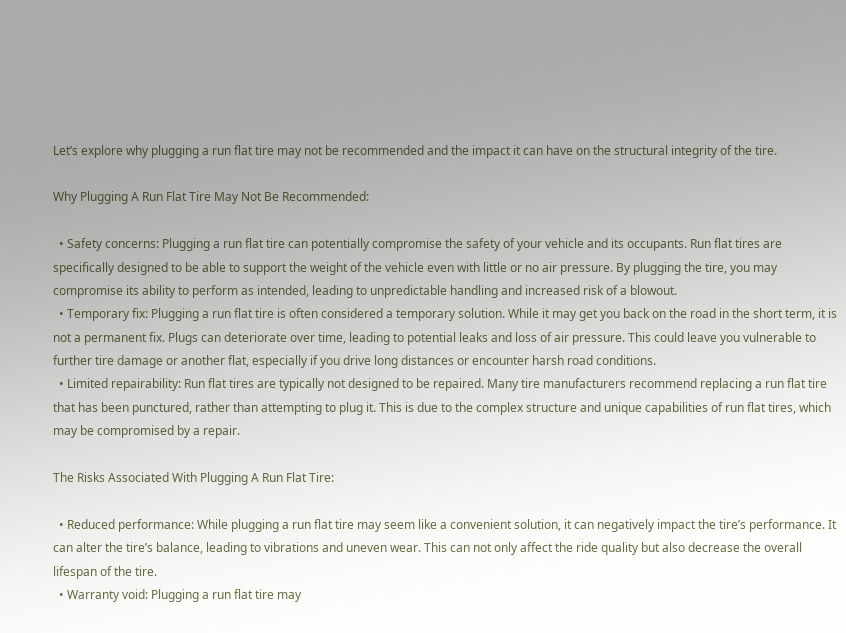Let’s explore why plugging a run flat tire may not be recommended and the impact it can have on the structural integrity of the tire.

Why Plugging A Run Flat Tire May Not Be Recommended:

  • Safety concerns: Plugging a run flat tire can potentially compromise the safety of your vehicle and its occupants. Run flat tires are specifically designed to be able to support the weight of the vehicle even with little or no air pressure. By plugging the tire, you may compromise its ability to perform as intended, leading to unpredictable handling and increased risk of a blowout.
  • Temporary fix: Plugging a run flat tire is often considered a temporary solution. While it may get you back on the road in the short term, it is not a permanent fix. Plugs can deteriorate over time, leading to potential leaks and loss of air pressure. This could leave you vulnerable to further tire damage or another flat, especially if you drive long distances or encounter harsh road conditions.
  • Limited repairability: Run flat tires are typically not designed to be repaired. Many tire manufacturers recommend replacing a run flat tire that has been punctured, rather than attempting to plug it. This is due to the complex structure and unique capabilities of run flat tires, which may be compromised by a repair.

The Risks Associated With Plugging A Run Flat Tire:

  • Reduced performance: While plugging a run flat tire may seem like a convenient solution, it can negatively impact the tire’s performance. It can alter the tire’s balance, leading to vibrations and uneven wear. This can not only affect the ride quality but also decrease the overall lifespan of the tire.
  • Warranty void: Plugging a run flat tire may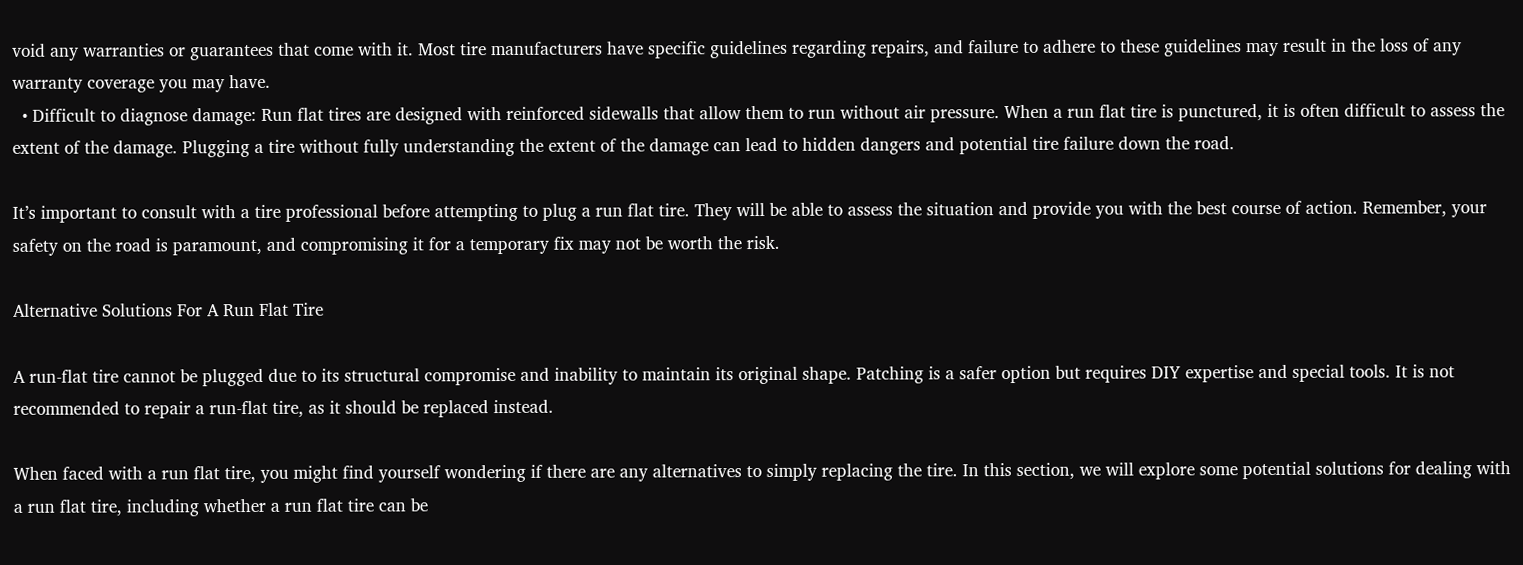void any warranties or guarantees that come with it. Most tire manufacturers have specific guidelines regarding repairs, and failure to adhere to these guidelines may result in the loss of any warranty coverage you may have.
  • Difficult to diagnose damage: Run flat tires are designed with reinforced sidewalls that allow them to run without air pressure. When a run flat tire is punctured, it is often difficult to assess the extent of the damage. Plugging a tire without fully understanding the extent of the damage can lead to hidden dangers and potential tire failure down the road.

It’s important to consult with a tire professional before attempting to plug a run flat tire. They will be able to assess the situation and provide you with the best course of action. Remember, your safety on the road is paramount, and compromising it for a temporary fix may not be worth the risk.

Alternative Solutions For A Run Flat Tire

A run-flat tire cannot be plugged due to its structural compromise and inability to maintain its original shape. Patching is a safer option but requires DIY expertise and special tools. It is not recommended to repair a run-flat tire, as it should be replaced instead.

When faced with a run flat tire, you might find yourself wondering if there are any alternatives to simply replacing the tire. In this section, we will explore some potential solutions for dealing with a run flat tire, including whether a run flat tire can be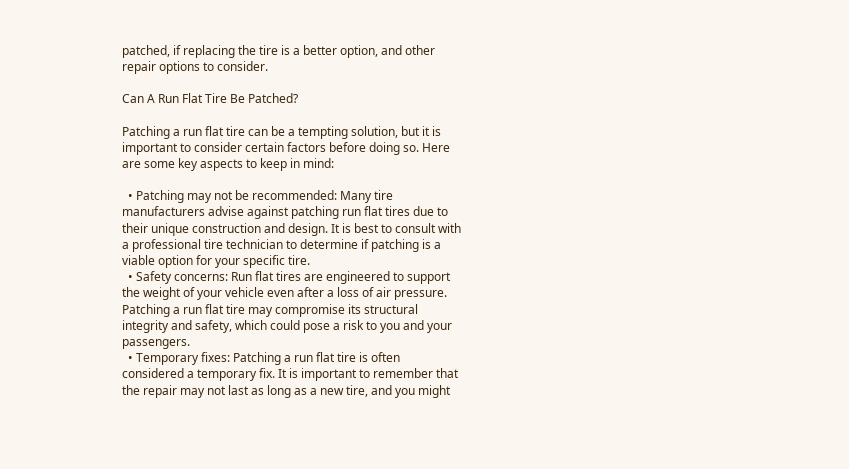patched, if replacing the tire is a better option, and other repair options to consider.

Can A Run Flat Tire Be Patched?

Patching a run flat tire can be a tempting solution, but it is important to consider certain factors before doing so. Here are some key aspects to keep in mind:

  • Patching may not be recommended: Many tire manufacturers advise against patching run flat tires due to their unique construction and design. It is best to consult with a professional tire technician to determine if patching is a viable option for your specific tire.
  • Safety concerns: Run flat tires are engineered to support the weight of your vehicle even after a loss of air pressure. Patching a run flat tire may compromise its structural integrity and safety, which could pose a risk to you and your passengers.
  • Temporary fixes: Patching a run flat tire is often considered a temporary fix. It is important to remember that the repair may not last as long as a new tire, and you might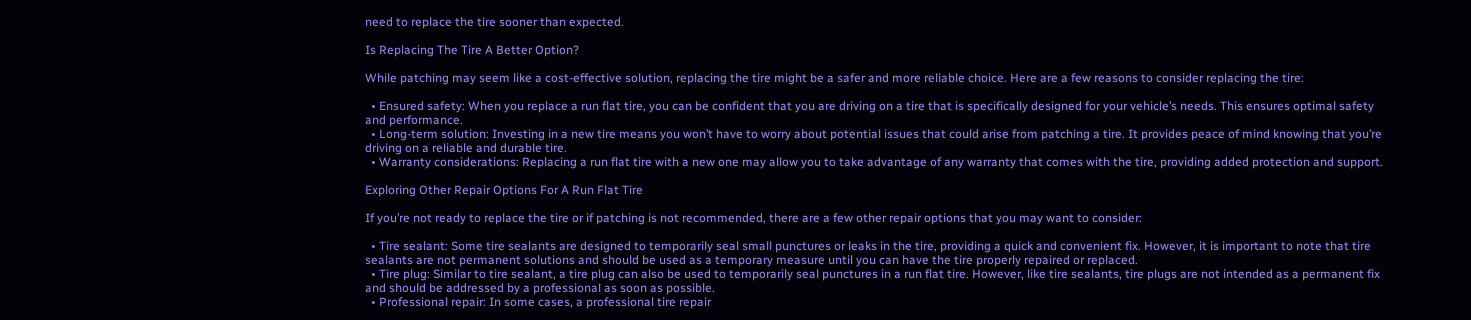need to replace the tire sooner than expected.

Is Replacing The Tire A Better Option?

While patching may seem like a cost-effective solution, replacing the tire might be a safer and more reliable choice. Here are a few reasons to consider replacing the tire:

  • Ensured safety: When you replace a run flat tire, you can be confident that you are driving on a tire that is specifically designed for your vehicle’s needs. This ensures optimal safety and performance.
  • Long-term solution: Investing in a new tire means you won’t have to worry about potential issues that could arise from patching a tire. It provides peace of mind knowing that you’re driving on a reliable and durable tire.
  • Warranty considerations: Replacing a run flat tire with a new one may allow you to take advantage of any warranty that comes with the tire, providing added protection and support.

Exploring Other Repair Options For A Run Flat Tire

If you’re not ready to replace the tire or if patching is not recommended, there are a few other repair options that you may want to consider:

  • Tire sealant: Some tire sealants are designed to temporarily seal small punctures or leaks in the tire, providing a quick and convenient fix. However, it is important to note that tire sealants are not permanent solutions and should be used as a temporary measure until you can have the tire properly repaired or replaced.
  • Tire plug: Similar to tire sealant, a tire plug can also be used to temporarily seal punctures in a run flat tire. However, like tire sealants, tire plugs are not intended as a permanent fix and should be addressed by a professional as soon as possible.
  • Professional repair: In some cases, a professional tire repair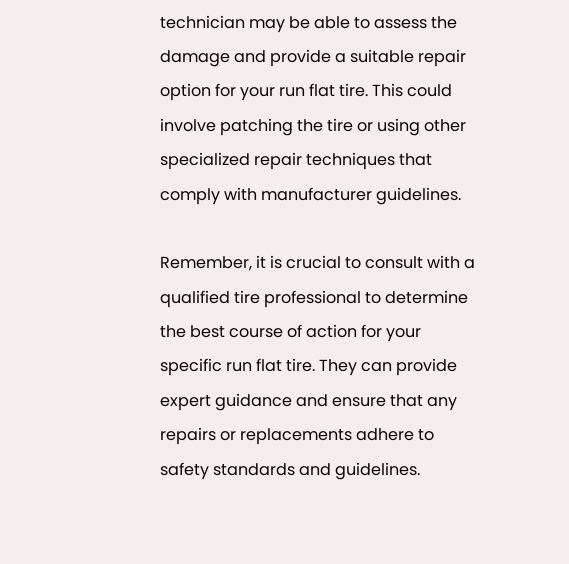technician may be able to assess the damage and provide a suitable repair option for your run flat tire. This could involve patching the tire or using other specialized repair techniques that comply with manufacturer guidelines.

Remember, it is crucial to consult with a qualified tire professional to determine the best course of action for your specific run flat tire. They can provide expert guidance and ensure that any repairs or replacements adhere to safety standards and guidelines.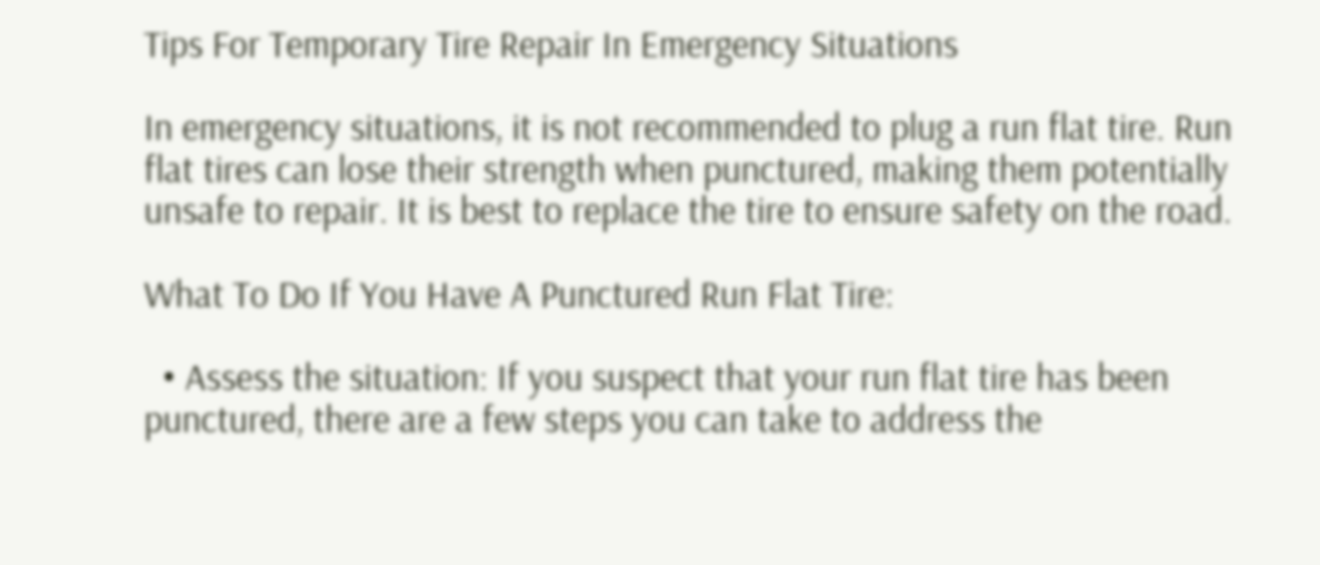Tips For Temporary Tire Repair In Emergency Situations

In emergency situations, it is not recommended to plug a run flat tire. Run flat tires can lose their strength when punctured, making them potentially unsafe to repair. It is best to replace the tire to ensure safety on the road.

What To Do If You Have A Punctured Run Flat Tire:

  • Assess the situation: If you suspect that your run flat tire has been punctured, there are a few steps you can take to address the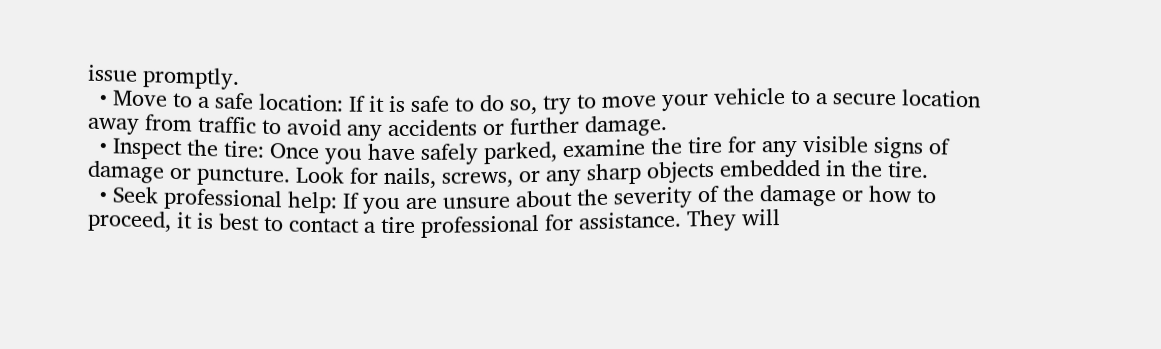issue promptly.
  • Move to a safe location: If it is safe to do so, try to move your vehicle to a secure location away from traffic to avoid any accidents or further damage.
  • Inspect the tire: Once you have safely parked, examine the tire for any visible signs of damage or puncture. Look for nails, screws, or any sharp objects embedded in the tire.
  • Seek professional help: If you are unsure about the severity of the damage or how to proceed, it is best to contact a tire professional for assistance. They will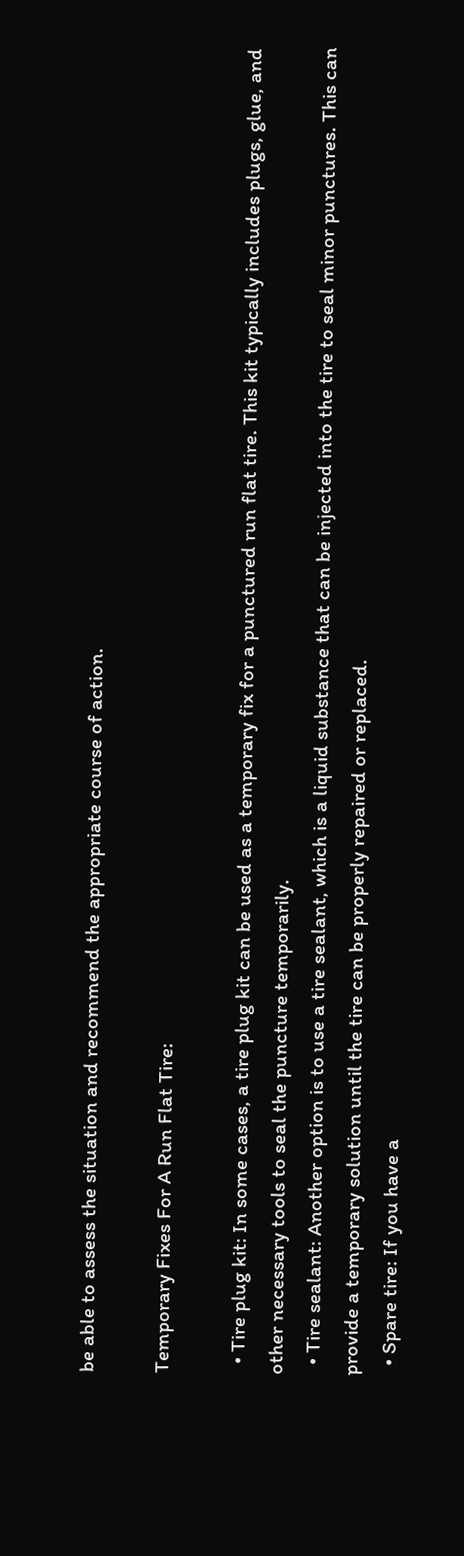be able to assess the situation and recommend the appropriate course of action.

Temporary Fixes For A Run Flat Tire:

  • Tire plug kit: In some cases, a tire plug kit can be used as a temporary fix for a punctured run flat tire. This kit typically includes plugs, glue, and other necessary tools to seal the puncture temporarily.
  • Tire sealant: Another option is to use a tire sealant, which is a liquid substance that can be injected into the tire to seal minor punctures. This can provide a temporary solution until the tire can be properly repaired or replaced.
  • Spare tire: If you have a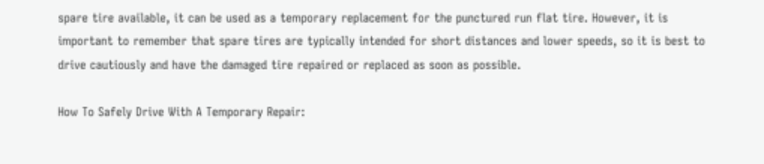spare tire available, it can be used as a temporary replacement for the punctured run flat tire. However, it is important to remember that spare tires are typically intended for short distances and lower speeds, so it is best to drive cautiously and have the damaged tire repaired or replaced as soon as possible.

How To Safely Drive With A Temporary Repair: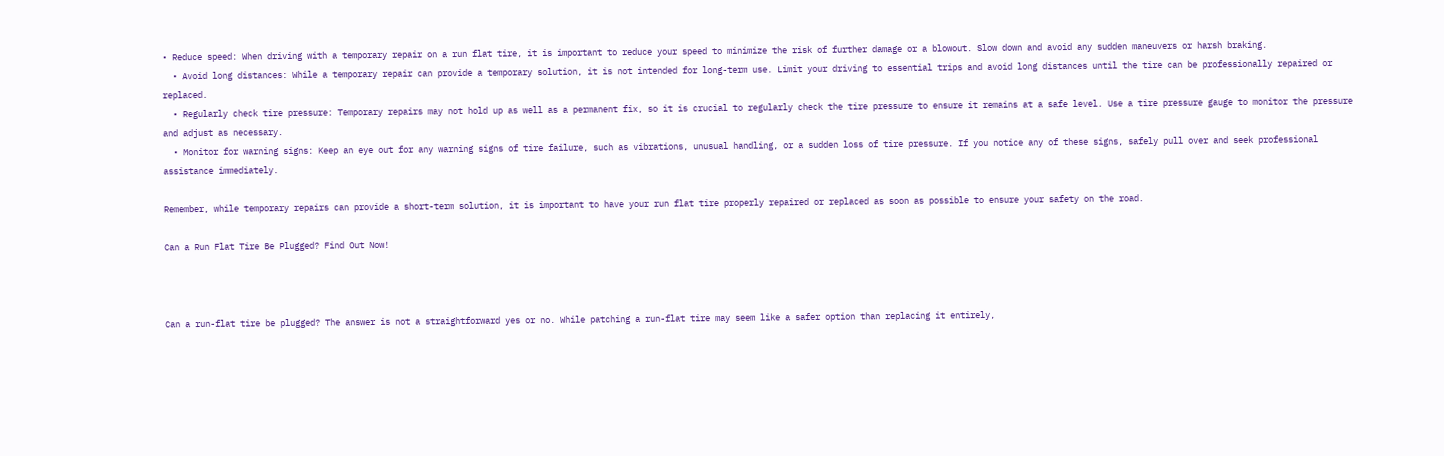• Reduce speed: When driving with a temporary repair on a run flat tire, it is important to reduce your speed to minimize the risk of further damage or a blowout. Slow down and avoid any sudden maneuvers or harsh braking.
  • Avoid long distances: While a temporary repair can provide a temporary solution, it is not intended for long-term use. Limit your driving to essential trips and avoid long distances until the tire can be professionally repaired or replaced.
  • Regularly check tire pressure: Temporary repairs may not hold up as well as a permanent fix, so it is crucial to regularly check the tire pressure to ensure it remains at a safe level. Use a tire pressure gauge to monitor the pressure and adjust as necessary.
  • Monitor for warning signs: Keep an eye out for any warning signs of tire failure, such as vibrations, unusual handling, or a sudden loss of tire pressure. If you notice any of these signs, safely pull over and seek professional assistance immediately.

Remember, while temporary repairs can provide a short-term solution, it is important to have your run flat tire properly repaired or replaced as soon as possible to ensure your safety on the road.

Can a Run Flat Tire Be Plugged? Find Out Now!



Can a run-flat tire be plugged? The answer is not a straightforward yes or no. While patching a run-flat tire may seem like a safer option than replacing it entirely,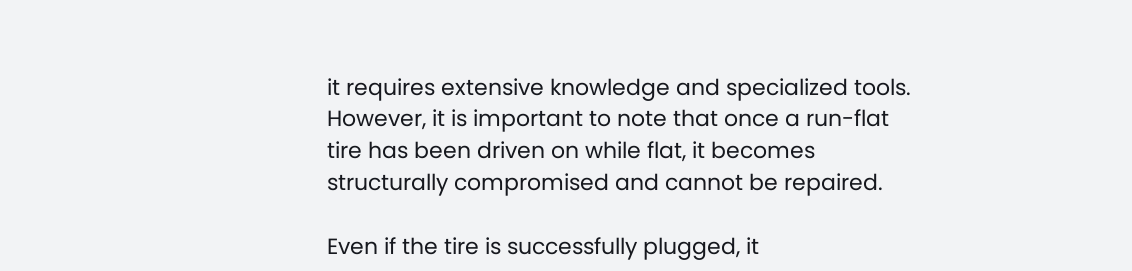it requires extensive knowledge and specialized tools. However, it is important to note that once a run-flat tire has been driven on while flat, it becomes structurally compromised and cannot be repaired.

Even if the tire is successfully plugged, it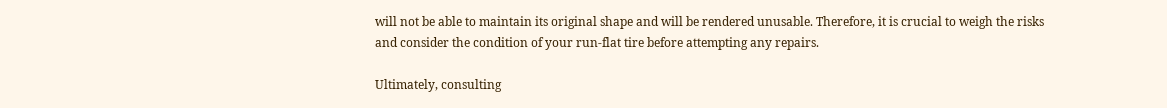will not be able to maintain its original shape and will be rendered unusable. Therefore, it is crucial to weigh the risks and consider the condition of your run-flat tire before attempting any repairs.

Ultimately, consulting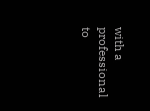with a professional to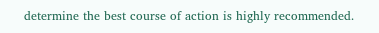determine the best course of action is highly recommended.